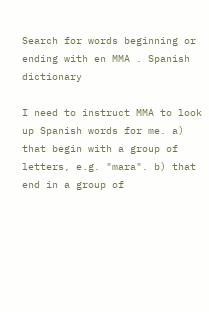Search for words beginning or ending with en MMA . Spanish dictionary

I need to instruct MMA to look up Spanish words for me. a) that begin with a group of letters, e.g. "mara". b) that end in a group of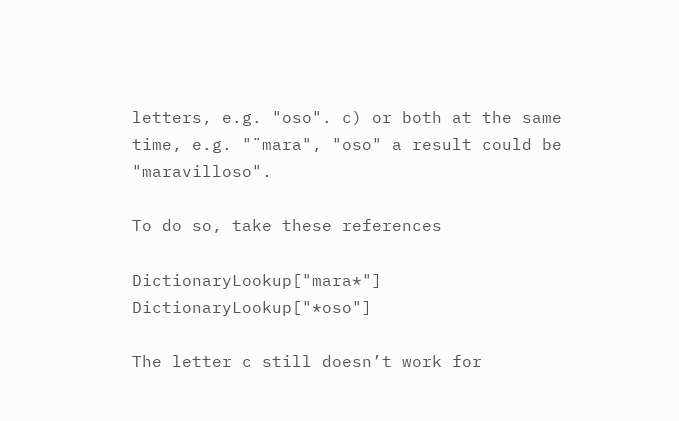letters, e.g. "oso". c) or both at the same time, e.g. "¨mara", "oso" a result could be "maravilloso".

To do so, take these references

DictionaryLookup["mara*"] DictionaryLookup["*oso"]

The letter c still doesn’t work for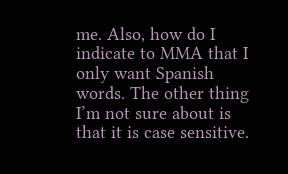me. Also, how do I indicate to MMA that I only want Spanish words. The other thing I’m not sure about is that it is case sensitive.